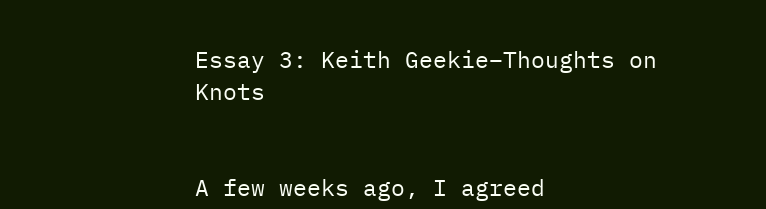Essay 3: Keith Geekie–Thoughts on Knots


A few weeks ago, I agreed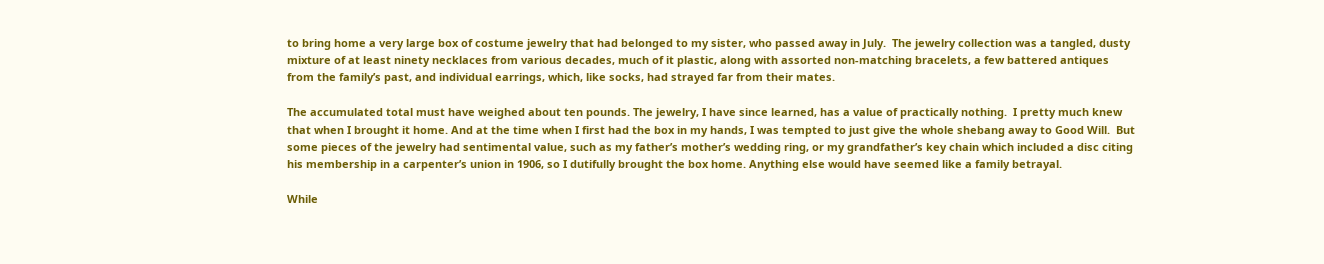to bring home a very large box of costume jewelry that had belonged to my sister, who passed away in July.  The jewelry collection was a tangled, dusty mixture of at least ninety necklaces from various decades, much of it plastic, along with assorted non-matching bracelets, a few battered antiques from the family’s past, and individual earrings, which, like socks, had strayed far from their mates.

The accumulated total must have weighed about ten pounds. The jewelry, I have since learned, has a value of practically nothing.  I pretty much knew that when I brought it home. And at the time when I first had the box in my hands, I was tempted to just give the whole shebang away to Good Will.  But some pieces of the jewelry had sentimental value, such as my father’s mother’s wedding ring, or my grandfather’s key chain which included a disc citing his membership in a carpenter’s union in 1906, so I dutifully brought the box home. Anything else would have seemed like a family betrayal.

While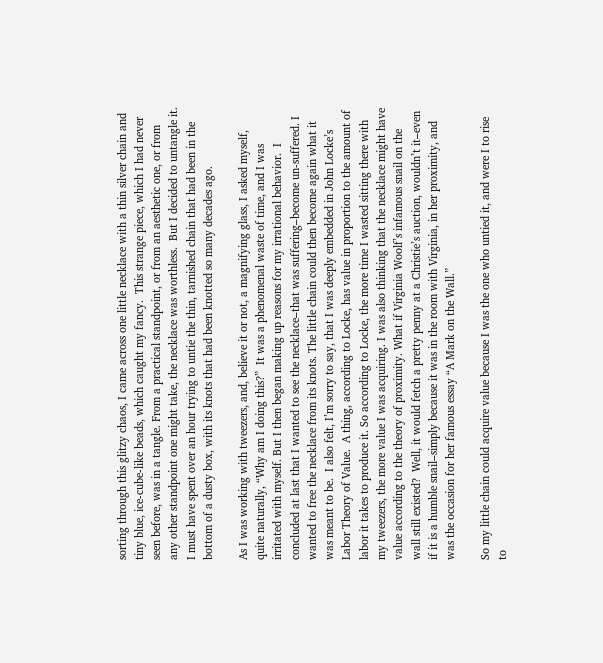sorting through this glitzy chaos, I came across one little necklace with a thin silver chain and tiny blue, ice-cube-like beads, which caught my fancy.  This strange piece, which I had never seen before, was in a tangle. From a practical standpoint, or from an aesthetic one, or from any other standpoint one might take, the necklace was worthless.  But I decided to untangle it.  I must have spent over an hour trying to untie the thin, tarnished chain that had been in the bottom of a dusty box, with its knots that had been knotted so many decades ago.

As I was working with tweezers, and, believe it or not, a magnifying glass, I asked myself, quite naturally, “Why am I doing this?”  It was a phenomenal waste of time, and I was irritated with myself. But I then began making up reasons for my irrational behavior.  I concluded at last that I wanted to see the necklace–that was suffering–become un-suffered. I wanted to free the necklace from its knots. The little chain could then become again what it was meant to be.  I also felt, I’m sorry to say, that I was deeply embedded in John Locke’s Labor Theory of Value.  A thing, according to Locke, has value in proportion to the amount of labor it takes to produce it. So according to Locke, the more time I wasted sitting there with my tweezers, the more value I was acquiring. I was also thinking that the necklace might have value according to the theory of proximity. What if Virginia Woolf’s infamous snail on the wall still existed?  Well, it would fetch a pretty penny at a Christie’s auction, wouldn’t it–even if it is a humble snail–simply because it was in the room with Virginia, in her proximity, and was the occasion for her famous essay “A Mark on the Wall.”

So my little chain could acquire value because I was the one who untied it, and were I to rise to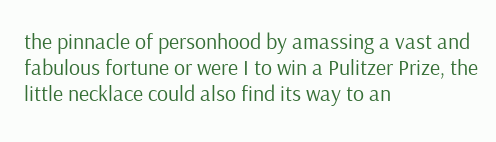the pinnacle of personhood by amassing a vast and fabulous fortune or were I to win a Pulitzer Prize, the little necklace could also find its way to an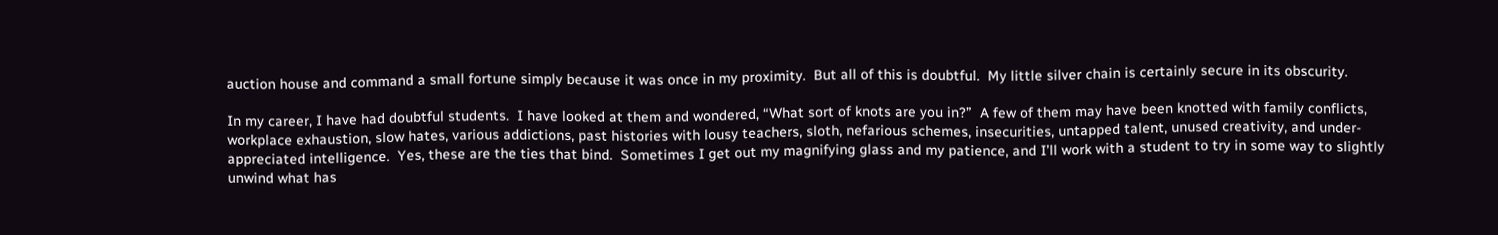auction house and command a small fortune simply because it was once in my proximity.  But all of this is doubtful.  My little silver chain is certainly secure in its obscurity.

In my career, I have had doubtful students.  I have looked at them and wondered, “What sort of knots are you in?”  A few of them may have been knotted with family conflicts, workplace exhaustion, slow hates, various addictions, past histories with lousy teachers, sloth, nefarious schemes, insecurities, untapped talent, unused creativity, and under-appreciated intelligence.  Yes, these are the ties that bind.  Sometimes I get out my magnifying glass and my patience, and I’ll work with a student to try in some way to slightly unwind what has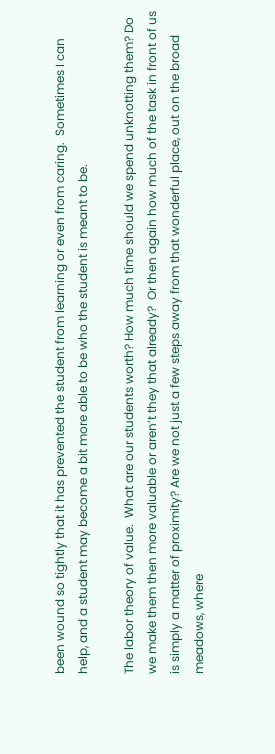been wound so tightly that it has prevented the student from learning or even from caring.  Sometimes I can help, and a student may become a bit more able to be who the student is meant to be.

The labor theory of value.  What are our students worth? How much time should we spend unknotting them? Do we make them then more valuable or aren’t they that already?  Or then again how much of the task in front of us is simply a matter of proximity? Are we not just a few steps away from that wonderful place, out on the broad meadows, where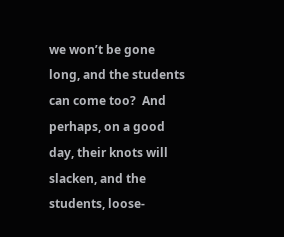we won’t be gone long, and the students can come too?  And perhaps, on a good day, their knots will slacken, and the students, loose-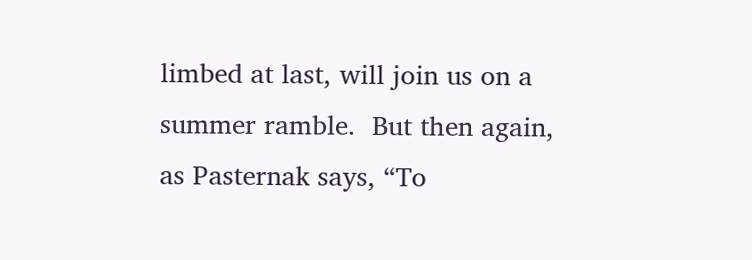limbed at last, will join us on a summer ramble.  But then again, as Pasternak says, “To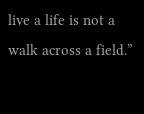live a life is not a walk across a field.”